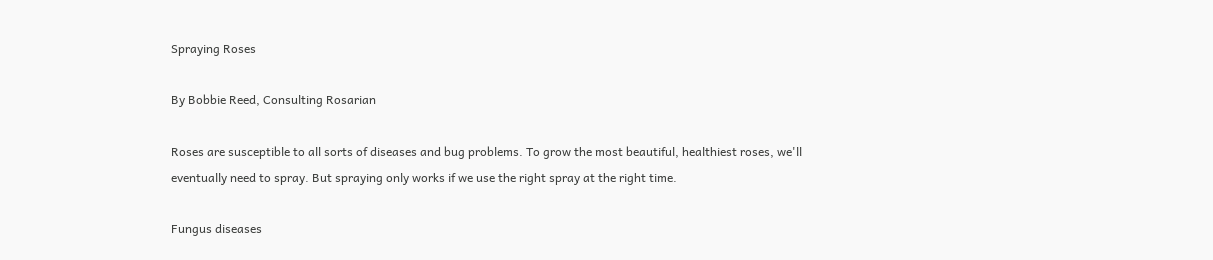Spraying Roses

By Bobbie Reed, Consulting Rosarian

Roses are susceptible to all sorts of diseases and bug problems. To grow the most beautiful, healthiest roses, we'll eventually need to spray. But spraying only works if we use the right spray at the right time.

Fungus diseases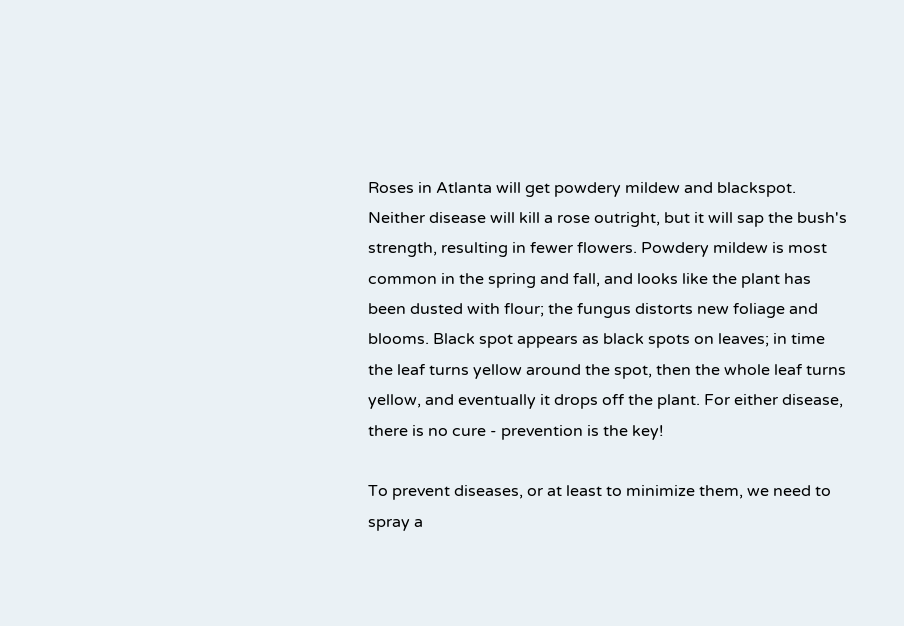Roses in Atlanta will get powdery mildew and blackspot. Neither disease will kill a rose outright, but it will sap the bush's strength, resulting in fewer flowers. Powdery mildew is most common in the spring and fall, and looks like the plant has been dusted with flour; the fungus distorts new foliage and blooms. Black spot appears as black spots on leaves; in time the leaf turns yellow around the spot, then the whole leaf turns yellow, and eventually it drops off the plant. For either disease, there is no cure - prevention is the key!

To prevent diseases, or at least to minimize them, we need to spray a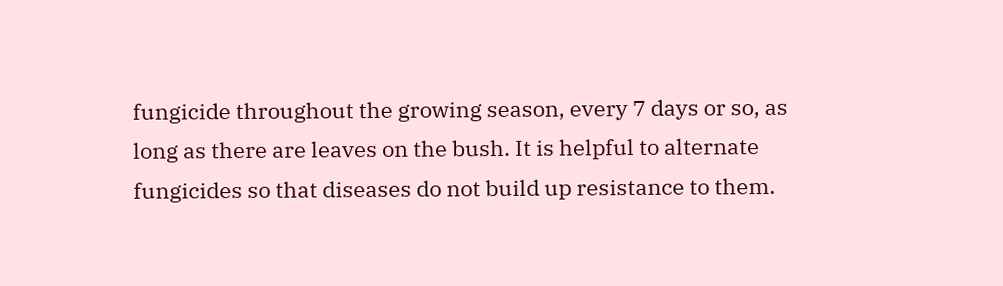fungicide throughout the growing season, every 7 days or so, as long as there are leaves on the bush. It is helpful to alternate fungicides so that diseases do not build up resistance to them.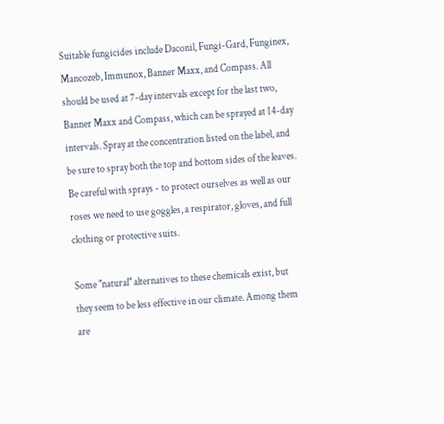Suitable fungicides include Daconil, Fungi-Gard, Funginex, Mancozeb, Immunox, Banner Maxx, and Compass. All should be used at 7-day intervals except for the last two, Banner Maxx and Compass, which can be sprayed at 14-day intervals. Spray at the concentration listed on the label, and be sure to spray both the top and bottom sides of the leaves. Be careful with sprays - to protect ourselves as well as our roses we need to use goggles, a respirator, gloves, and full clothing or protective suits.

Some "natural" alternatives to these chemicals exist, but they seem to be less effective in our climate. Among them are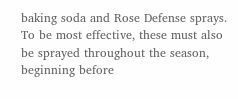baking soda and Rose Defense sprays. To be most effective, these must also be sprayed throughout the season, beginning before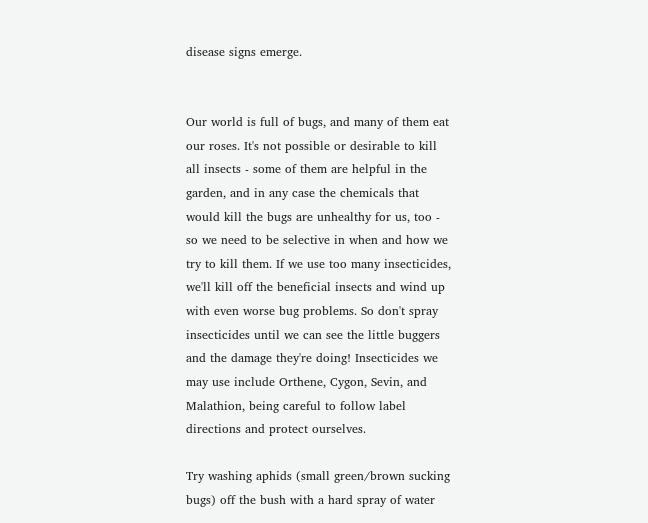disease signs emerge.


Our world is full of bugs, and many of them eat our roses. It's not possible or desirable to kill all insects - some of them are helpful in the garden, and in any case the chemicals that would kill the bugs are unhealthy for us, too - so we need to be selective in when and how we try to kill them. If we use too many insecticides, we'll kill off the beneficial insects and wind up with even worse bug problems. So don't spray insecticides until we can see the little buggers and the damage they're doing! Insecticides we may use include Orthene, Cygon, Sevin, and Malathion, being careful to follow label directions and protect ourselves.

Try washing aphids (small green/brown sucking bugs) off the bush with a hard spray of water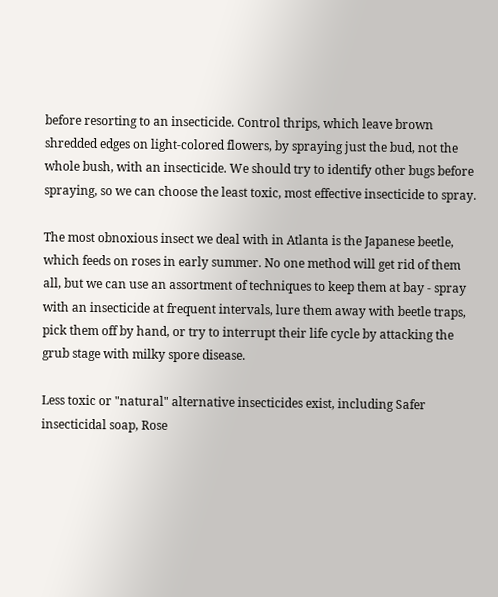before resorting to an insecticide. Control thrips, which leave brown shredded edges on light-colored flowers, by spraying just the bud, not the whole bush, with an insecticide. We should try to identify other bugs before spraying, so we can choose the least toxic, most effective insecticide to spray.

The most obnoxious insect we deal with in Atlanta is the Japanese beetle, which feeds on roses in early summer. No one method will get rid of them all, but we can use an assortment of techniques to keep them at bay - spray with an insecticide at frequent intervals, lure them away with beetle traps, pick them off by hand, or try to interrupt their life cycle by attacking the grub stage with milky spore disease.

Less toxic or "natural" alternative insecticides exist, including Safer insecticidal soap, Rose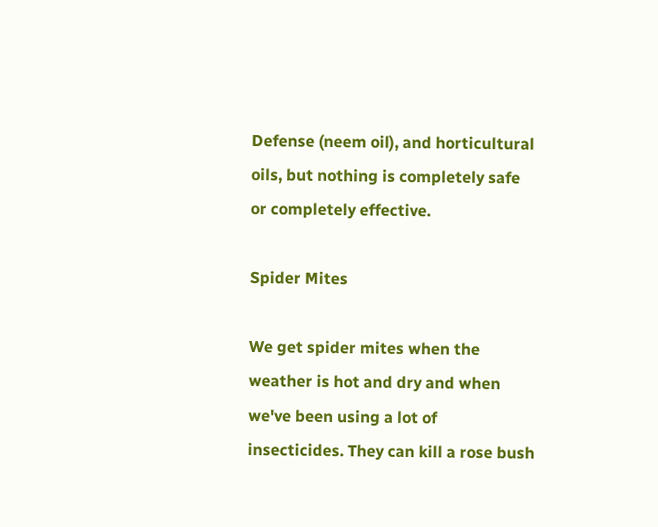Defense (neem oil), and horticultural oils, but nothing is completely safe or completely effective.

Spider Mites

We get spider mites when the weather is hot and dry and when we've been using a lot of insecticides. They can kill a rose bush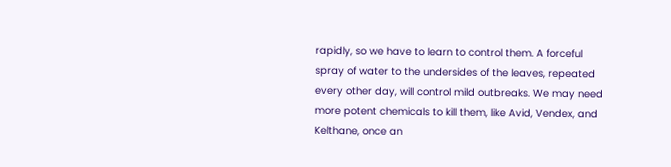rapidly, so we have to learn to control them. A forceful spray of water to the undersides of the leaves, repeated every other day, will control mild outbreaks. We may need more potent chemicals to kill them, like Avid, Vendex, and Kelthane, once an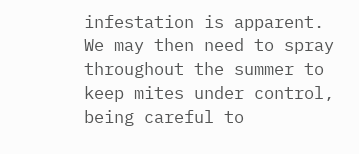infestation is apparent. We may then need to spray throughout the summer to keep mites under control, being careful to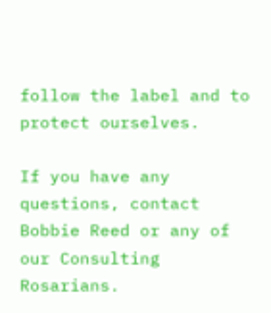follow the label and to protect ourselves.

If you have any questions, contact Bobbie Reed or any of our Consulting Rosarians.